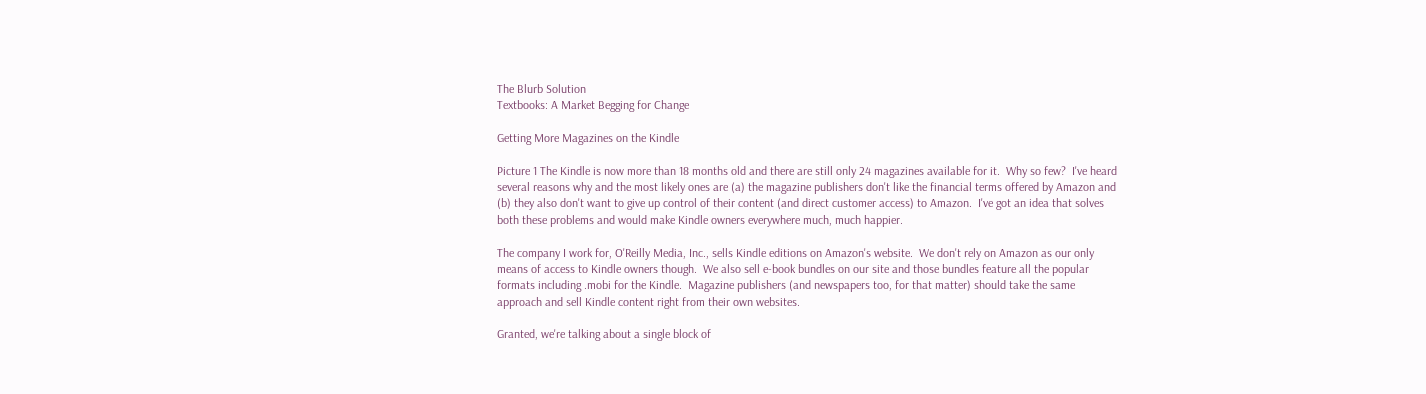The Blurb Solution
Textbooks: A Market Begging for Change

Getting More Magazines on the Kindle

Picture 1 The Kindle is now more than 18 months old and there are still only 24 magazines available for it.  Why so few?  I've heard several reasons why and the most likely ones are (a) the magazine publishers don't like the financial terms offered by Amazon and (b) they also don't want to give up control of their content (and direct customer access) to Amazon.  I've got an idea that solves both these problems and would make Kindle owners everywhere much, much happier.

The company I work for, O'Reilly Media, Inc., sells Kindle editions on Amazon's website.  We don't rely on Amazon as our only means of access to Kindle owners though.  We also sell e-book bundles on our site and those bundles feature all the popular formats including .mobi for the Kindle.  Magazine publishers (and newspapers too, for that matter) should take the same approach and sell Kindle content right from their own websites.

Granted, we're talking about a single block of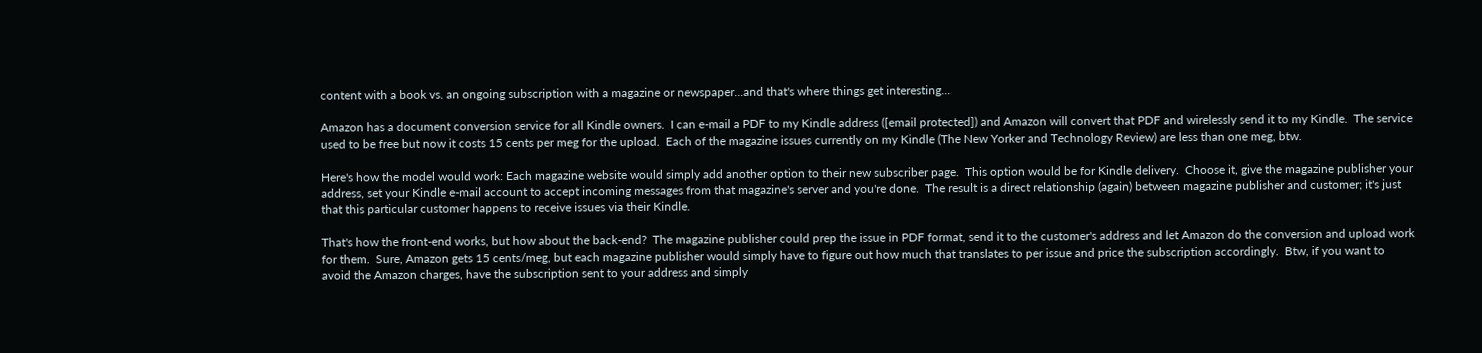content with a book vs. an ongoing subscription with a magazine or newspaper...and that's where things get interesting...

Amazon has a document conversion service for all Kindle owners.  I can e-mail a PDF to my Kindle address ([email protected]) and Amazon will convert that PDF and wirelessly send it to my Kindle.  The service used to be free but now it costs 15 cents per meg for the upload.  Each of the magazine issues currently on my Kindle (The New Yorker and Technology Review) are less than one meg, btw.

Here's how the model would work: Each magazine website would simply add another option to their new subscriber page.  This option would be for Kindle delivery.  Choose it, give the magazine publisher your address, set your Kindle e-mail account to accept incoming messages from that magazine's server and you're done.  The result is a direct relationship (again) between magazine publisher and customer; it's just that this particular customer happens to receive issues via their Kindle.

That's how the front-end works, but how about the back-end?  The magazine publisher could prep the issue in PDF format, send it to the customer's address and let Amazon do the conversion and upload work for them.  Sure, Amazon gets 15 cents/meg, but each magazine publisher would simply have to figure out how much that translates to per issue and price the subscription accordingly.  Btw, if you want to avoid the Amazon charges, have the subscription sent to your address and simply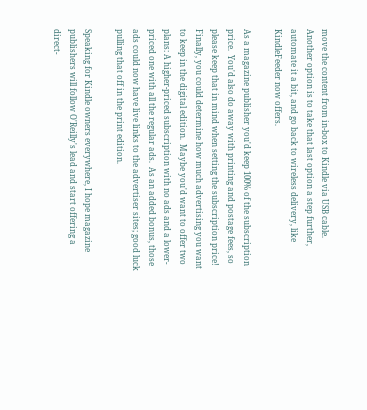move the content from in-box to Kindle via USB cable.  Another option is to take that last option a step further, automate it a bit, and go back to wireless delivery, like KindleFeeder now offers.

As a magazine publisher you'd keep 100% of the subscription price.  You'd also do away with printing and postage fees, so please keep that in mind when setting the subscription price!  Finally, you could determine how much advertising you want to keep in the digital edition.  Maybe you'd want to offer two plans: A higher-priced subscription with no ads and a lower-priced one with all the regular ads.  As an added bonus, those ads could now have live links to the advertiser sites; good luck pulling that off in the print edition.

Speaking for Kindle owners everywhere, I hope magazine publishers will follow O'Reilly's lead and start offering a direct-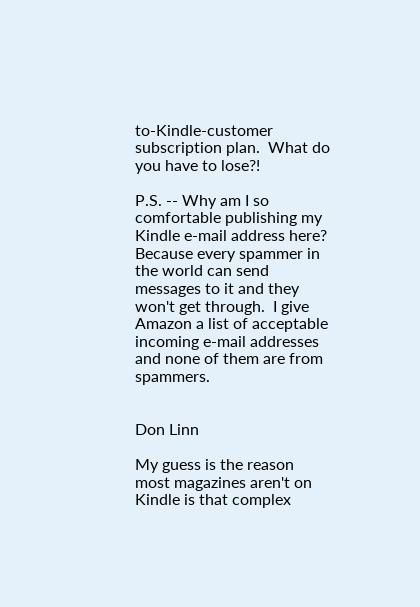to-Kindle-customer subscription plan.  What do you have to lose?!

P.S. -- Why am I so comfortable publishing my Kindle e-mail address here?  Because every spammer in the world can send messages to it and they won't get through.  I give Amazon a list of acceptable incoming e-mail addresses and none of them are from spammers.


Don Linn

My guess is the reason most magazines aren't on Kindle is that complex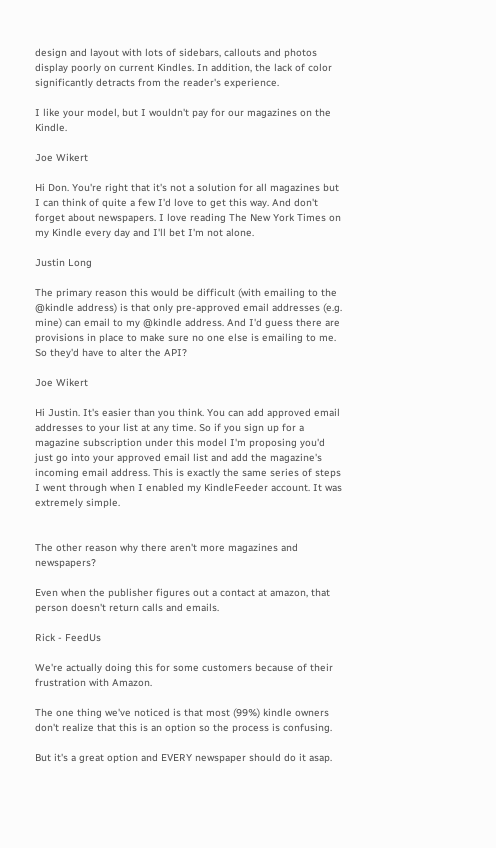design and layout with lots of sidebars, callouts and photos display poorly on current Kindles. In addition, the lack of color significantly detracts from the reader's experience.

I like your model, but I wouldn't pay for our magazines on the Kindle.

Joe Wikert

Hi Don. You're right that it's not a solution for all magazines but I can think of quite a few I'd love to get this way. And don't forget about newspapers. I love reading The New York Times on my Kindle every day and I'll bet I'm not alone.

Justin Long

The primary reason this would be difficult (with emailing to the @kindle address) is that only pre-approved email addresses (e.g. mine) can email to my @kindle address. And I'd guess there are provisions in place to make sure no one else is emailing to me. So they'd have to alter the API?

Joe Wikert

Hi Justin. It's easier than you think. You can add approved email addresses to your list at any time. So if you sign up for a magazine subscription under this model I'm proposing you'd just go into your approved email list and add the magazine's incoming email address. This is exactly the same series of steps I went through when I enabled my KindleFeeder account. It was extremely simple.


The other reason why there aren't more magazines and newspapers?

Even when the publisher figures out a contact at amazon, that person doesn't return calls and emails.

Rick - FeedUs

We're actually doing this for some customers because of their frustration with Amazon.

The one thing we've noticed is that most (99%) kindle owners don't realize that this is an option so the process is confusing.

But it's a great option and EVERY newspaper should do it asap.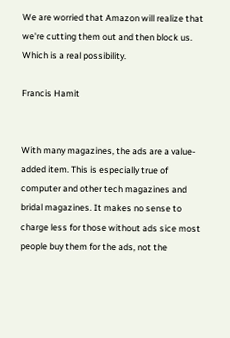We are worried that Amazon will realize that we're cutting them out and then block us. Which is a real possibility.

Francis Hamit


With many magazines, the ads are a value-added item. This is especially true of computer and other tech magazines and bridal magazines. It makes no sense to charge less for those without ads sice most people buy them for the ads, not the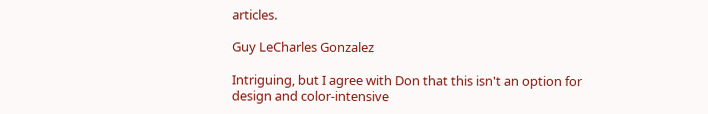articles.

Guy LeCharles Gonzalez

Intriguing, but I agree with Don that this isn't an option for design and color-intensive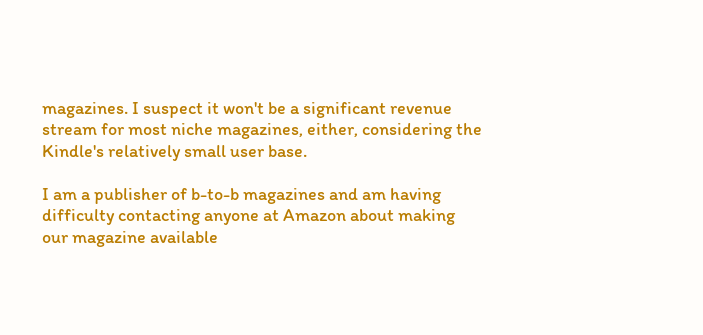magazines. I suspect it won't be a significant revenue stream for most niche magazines, either, considering the Kindle's relatively small user base.

I am a publisher of b-to-b magazines and am having difficulty contacting anyone at Amazon about making our magazine available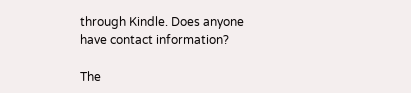through Kindle. Does anyone have contact information?

The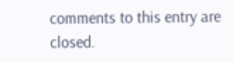comments to this entry are closed.